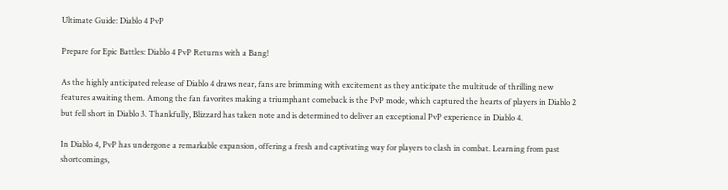Ultimate Guide: Diablo 4 PvP

Prepare for Epic Battles: Diablo 4 PvP Returns with a Bang!

As the highly anticipated release of Diablo 4 draws near, fans are brimming with excitement as they anticipate the multitude of thrilling new features awaiting them. Among the fan favorites making a triumphant comeback is the PvP mode, which captured the hearts of players in Diablo 2 but fell short in Diablo 3. Thankfully, Blizzard has taken note and is determined to deliver an exceptional PvP experience in Diablo 4.

In Diablo 4, PvP has undergone a remarkable expansion, offering a fresh and captivating way for players to clash in combat. Learning from past shortcomings,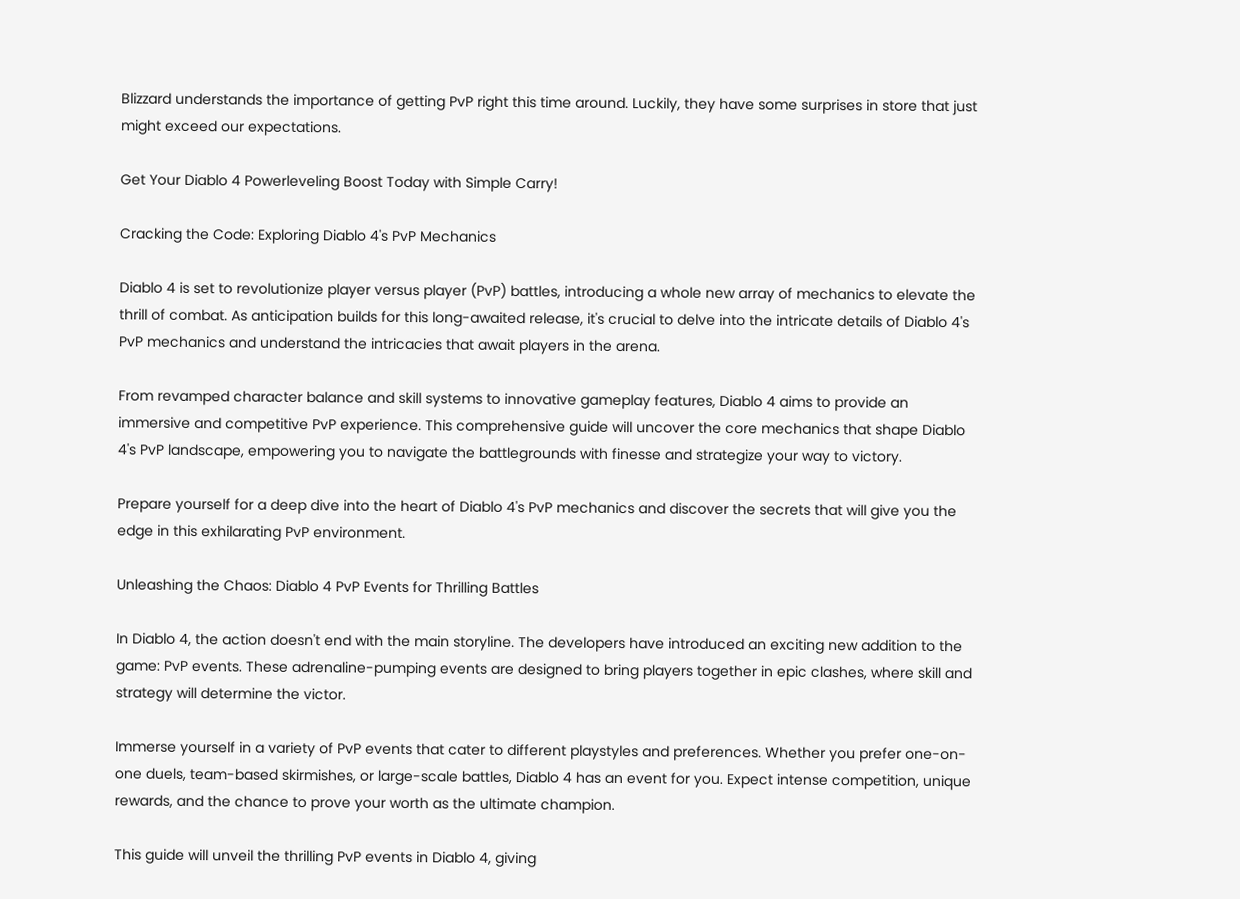Blizzard understands the importance of getting PvP right this time around. Luckily, they have some surprises in store that just might exceed our expectations.

Get Your Diablo 4 Powerleveling Boost Today with Simple Carry!

Cracking the Code: Exploring Diablo 4's PvP Mechanics

Diablo 4 is set to revolutionize player versus player (PvP) battles, introducing a whole new array of mechanics to elevate the thrill of combat. As anticipation builds for this long-awaited release, it's crucial to delve into the intricate details of Diablo 4's PvP mechanics and understand the intricacies that await players in the arena.

From revamped character balance and skill systems to innovative gameplay features, Diablo 4 aims to provide an immersive and competitive PvP experience. This comprehensive guide will uncover the core mechanics that shape Diablo 4's PvP landscape, empowering you to navigate the battlegrounds with finesse and strategize your way to victory.

Prepare yourself for a deep dive into the heart of Diablo 4's PvP mechanics and discover the secrets that will give you the edge in this exhilarating PvP environment.

Unleashing the Chaos: Diablo 4 PvP Events for Thrilling Battles

In Diablo 4, the action doesn't end with the main storyline. The developers have introduced an exciting new addition to the game: PvP events. These adrenaline-pumping events are designed to bring players together in epic clashes, where skill and strategy will determine the victor.

Immerse yourself in a variety of PvP events that cater to different playstyles and preferences. Whether you prefer one-on-one duels, team-based skirmishes, or large-scale battles, Diablo 4 has an event for you. Expect intense competition, unique rewards, and the chance to prove your worth as the ultimate champion.

This guide will unveil the thrilling PvP events in Diablo 4, giving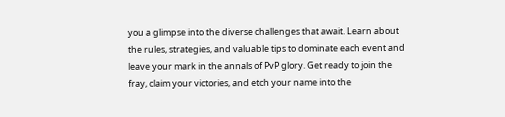you a glimpse into the diverse challenges that await. Learn about the rules, strategies, and valuable tips to dominate each event and leave your mark in the annals of PvP glory. Get ready to join the fray, claim your victories, and etch your name into the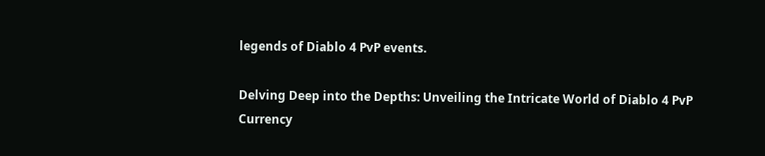legends of Diablo 4 PvP events.

Delving Deep into the Depths: Unveiling the Intricate World of Diablo 4 PvP Currency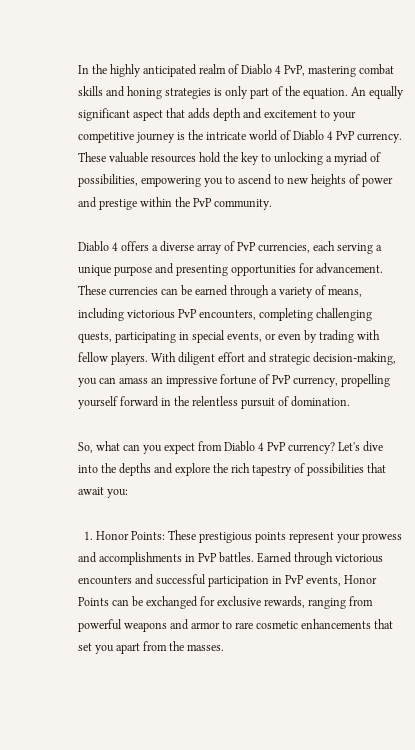In the highly anticipated realm of Diablo 4 PvP, mastering combat skills and honing strategies is only part of the equation. An equally significant aspect that adds depth and excitement to your competitive journey is the intricate world of Diablo 4 PvP currency. These valuable resources hold the key to unlocking a myriad of possibilities, empowering you to ascend to new heights of power and prestige within the PvP community.

Diablo 4 offers a diverse array of PvP currencies, each serving a unique purpose and presenting opportunities for advancement. These currencies can be earned through a variety of means, including victorious PvP encounters, completing challenging quests, participating in special events, or even by trading with fellow players. With diligent effort and strategic decision-making, you can amass an impressive fortune of PvP currency, propelling yourself forward in the relentless pursuit of domination.

So, what can you expect from Diablo 4 PvP currency? Let's dive into the depths and explore the rich tapestry of possibilities that await you:

  1. Honor Points: These prestigious points represent your prowess and accomplishments in PvP battles. Earned through victorious encounters and successful participation in PvP events, Honor Points can be exchanged for exclusive rewards, ranging from powerful weapons and armor to rare cosmetic enhancements that set you apart from the masses.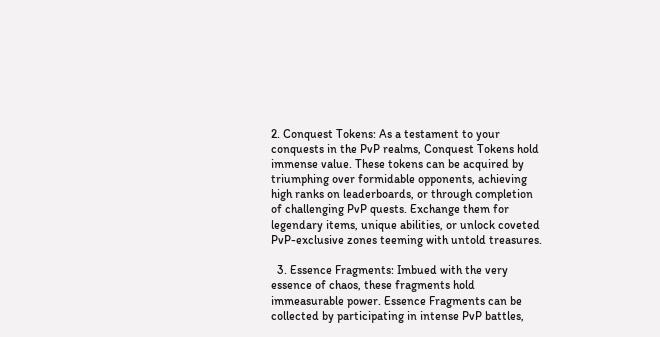2. Conquest Tokens: As a testament to your conquests in the PvP realms, Conquest Tokens hold immense value. These tokens can be acquired by triumphing over formidable opponents, achieving high ranks on leaderboards, or through completion of challenging PvP quests. Exchange them for legendary items, unique abilities, or unlock coveted PvP-exclusive zones teeming with untold treasures.

  3. Essence Fragments: Imbued with the very essence of chaos, these fragments hold immeasurable power. Essence Fragments can be collected by participating in intense PvP battles,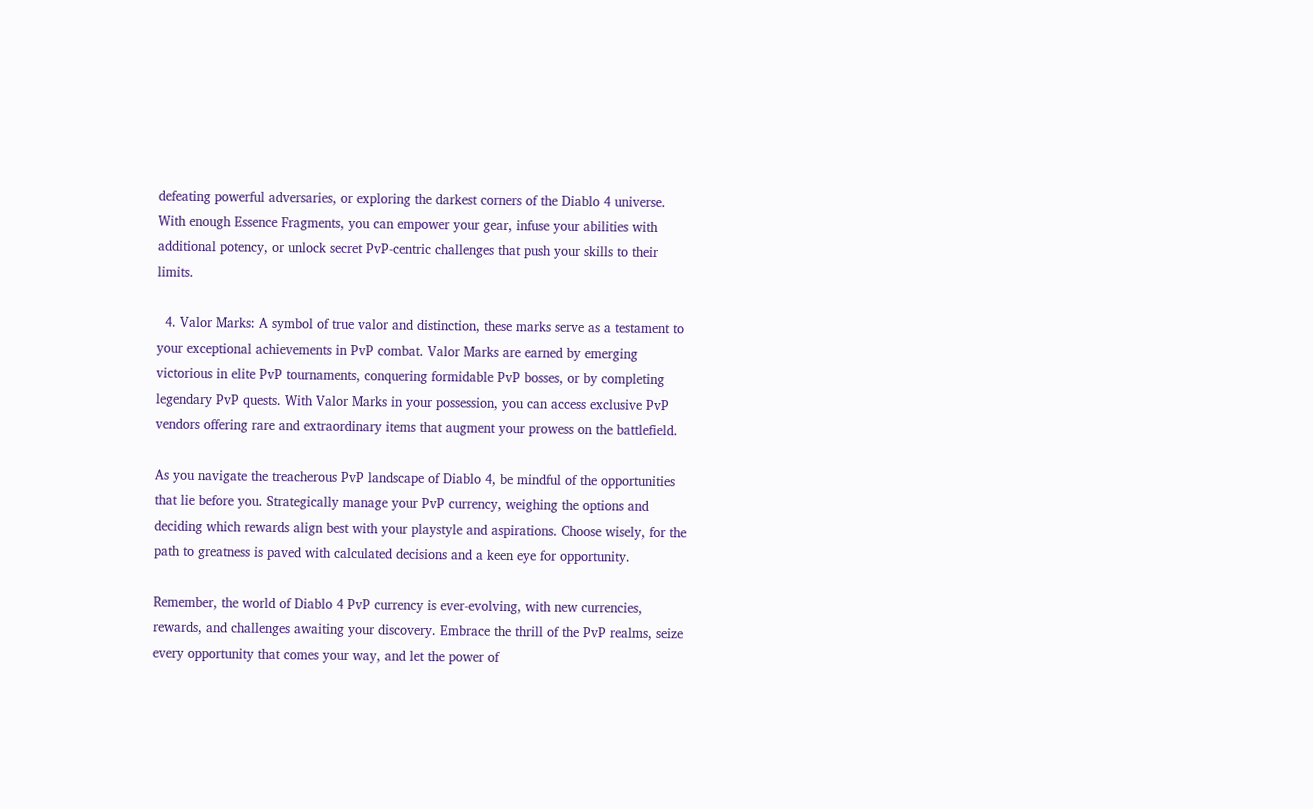defeating powerful adversaries, or exploring the darkest corners of the Diablo 4 universe. With enough Essence Fragments, you can empower your gear, infuse your abilities with additional potency, or unlock secret PvP-centric challenges that push your skills to their limits.

  4. Valor Marks: A symbol of true valor and distinction, these marks serve as a testament to your exceptional achievements in PvP combat. Valor Marks are earned by emerging victorious in elite PvP tournaments, conquering formidable PvP bosses, or by completing legendary PvP quests. With Valor Marks in your possession, you can access exclusive PvP vendors offering rare and extraordinary items that augment your prowess on the battlefield.

As you navigate the treacherous PvP landscape of Diablo 4, be mindful of the opportunities that lie before you. Strategically manage your PvP currency, weighing the options and deciding which rewards align best with your playstyle and aspirations. Choose wisely, for the path to greatness is paved with calculated decisions and a keen eye for opportunity.

Remember, the world of Diablo 4 PvP currency is ever-evolving, with new currencies, rewards, and challenges awaiting your discovery. Embrace the thrill of the PvP realms, seize every opportunity that comes your way, and let the power of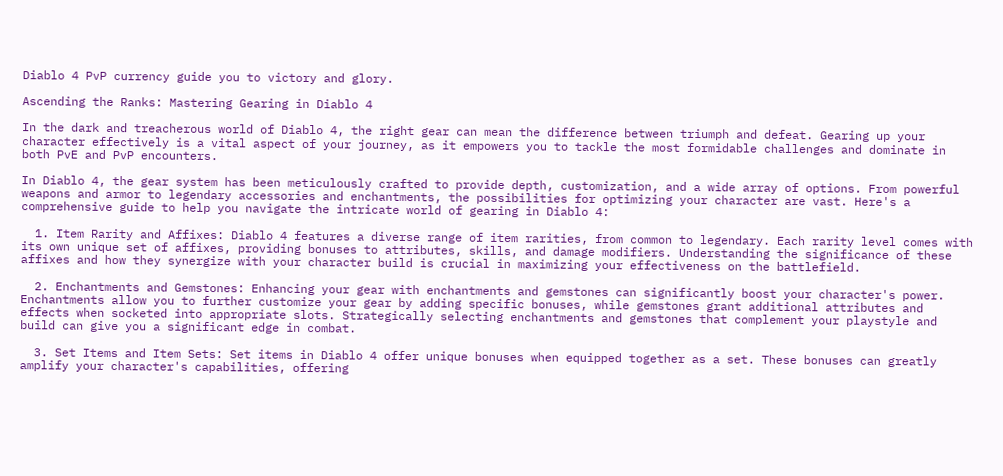Diablo 4 PvP currency guide you to victory and glory.

Ascending the Ranks: Mastering Gearing in Diablo 4

In the dark and treacherous world of Diablo 4, the right gear can mean the difference between triumph and defeat. Gearing up your character effectively is a vital aspect of your journey, as it empowers you to tackle the most formidable challenges and dominate in both PvE and PvP encounters.

In Diablo 4, the gear system has been meticulously crafted to provide depth, customization, and a wide array of options. From powerful weapons and armor to legendary accessories and enchantments, the possibilities for optimizing your character are vast. Here's a comprehensive guide to help you navigate the intricate world of gearing in Diablo 4:

  1. Item Rarity and Affixes: Diablo 4 features a diverse range of item rarities, from common to legendary. Each rarity level comes with its own unique set of affixes, providing bonuses to attributes, skills, and damage modifiers. Understanding the significance of these affixes and how they synergize with your character build is crucial in maximizing your effectiveness on the battlefield.

  2. Enchantments and Gemstones: Enhancing your gear with enchantments and gemstones can significantly boost your character's power. Enchantments allow you to further customize your gear by adding specific bonuses, while gemstones grant additional attributes and effects when socketed into appropriate slots. Strategically selecting enchantments and gemstones that complement your playstyle and build can give you a significant edge in combat.

  3. Set Items and Item Sets: Set items in Diablo 4 offer unique bonuses when equipped together as a set. These bonuses can greatly amplify your character's capabilities, offering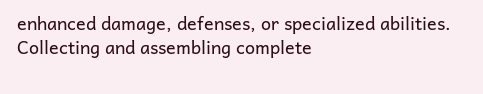enhanced damage, defenses, or specialized abilities. Collecting and assembling complete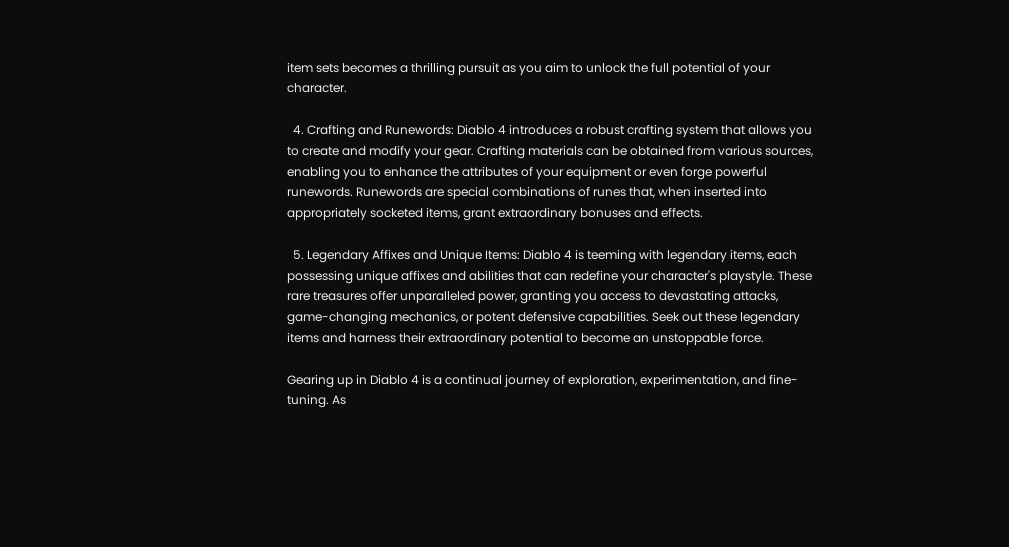item sets becomes a thrilling pursuit as you aim to unlock the full potential of your character.

  4. Crafting and Runewords: Diablo 4 introduces a robust crafting system that allows you to create and modify your gear. Crafting materials can be obtained from various sources, enabling you to enhance the attributes of your equipment or even forge powerful runewords. Runewords are special combinations of runes that, when inserted into appropriately socketed items, grant extraordinary bonuses and effects.

  5. Legendary Affixes and Unique Items: Diablo 4 is teeming with legendary items, each possessing unique affixes and abilities that can redefine your character's playstyle. These rare treasures offer unparalleled power, granting you access to devastating attacks, game-changing mechanics, or potent defensive capabilities. Seek out these legendary items and harness their extraordinary potential to become an unstoppable force.

Gearing up in Diablo 4 is a continual journey of exploration, experimentation, and fine-tuning. As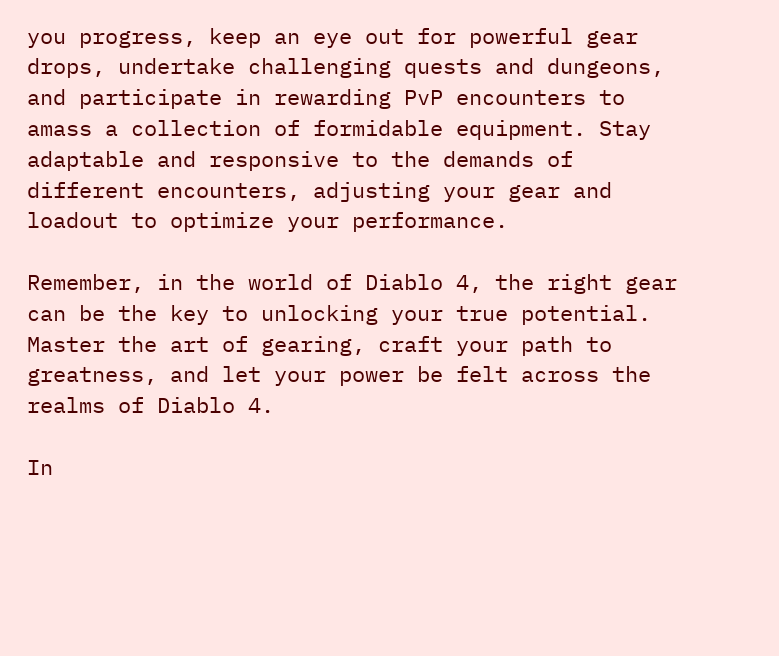you progress, keep an eye out for powerful gear drops, undertake challenging quests and dungeons, and participate in rewarding PvP encounters to amass a collection of formidable equipment. Stay adaptable and responsive to the demands of different encounters, adjusting your gear and loadout to optimize your performance.

Remember, in the world of Diablo 4, the right gear can be the key to unlocking your true potential. Master the art of gearing, craft your path to greatness, and let your power be felt across the realms of Diablo 4.

In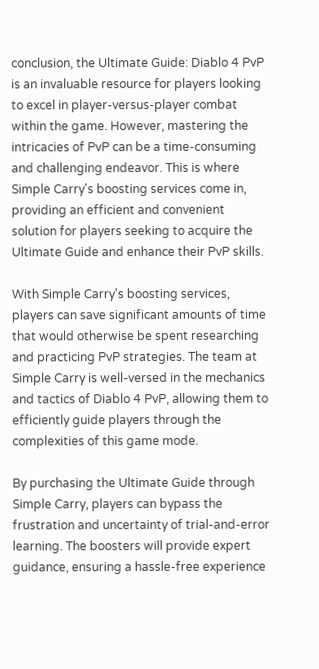conclusion, the Ultimate Guide: Diablo 4 PvP is an invaluable resource for players looking to excel in player-versus-player combat within the game. However, mastering the intricacies of PvP can be a time-consuming and challenging endeavor. This is where Simple Carry's boosting services come in, providing an efficient and convenient solution for players seeking to acquire the Ultimate Guide and enhance their PvP skills.

With Simple Carry's boosting services, players can save significant amounts of time that would otherwise be spent researching and practicing PvP strategies. The team at Simple Carry is well-versed in the mechanics and tactics of Diablo 4 PvP, allowing them to efficiently guide players through the complexities of this game mode.

By purchasing the Ultimate Guide through Simple Carry, players can bypass the frustration and uncertainty of trial-and-error learning. The boosters will provide expert guidance, ensuring a hassle-free experience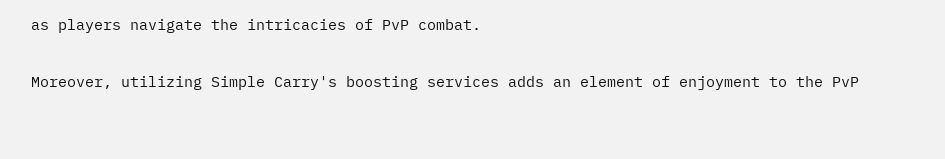as players navigate the intricacies of PvP combat.

Moreover, utilizing Simple Carry's boosting services adds an element of enjoyment to the PvP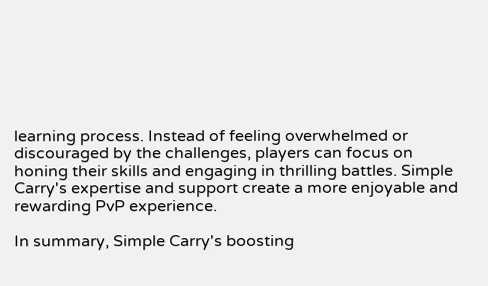learning process. Instead of feeling overwhelmed or discouraged by the challenges, players can focus on honing their skills and engaging in thrilling battles. Simple Carry's expertise and support create a more enjoyable and rewarding PvP experience.

In summary, Simple Carry's boosting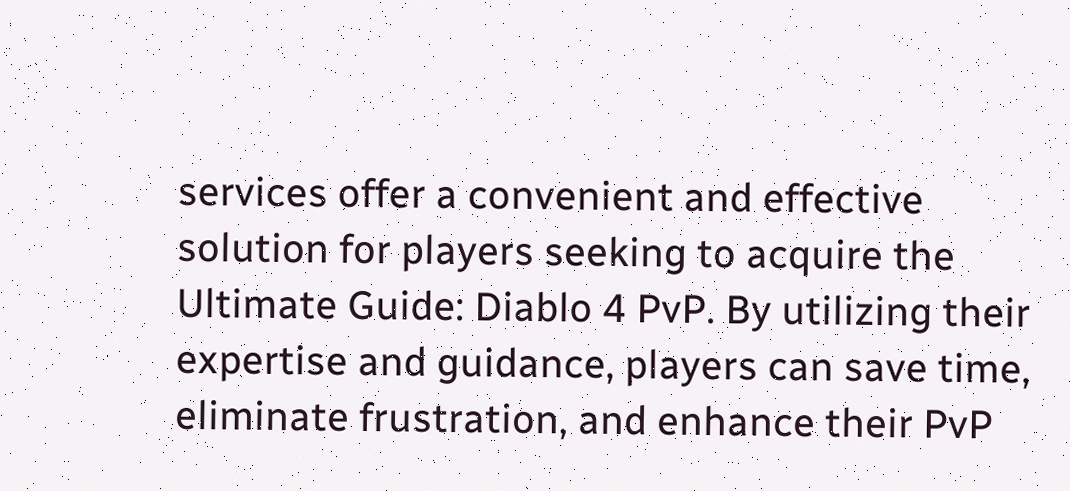services offer a convenient and effective solution for players seeking to acquire the Ultimate Guide: Diablo 4 PvP. By utilizing their expertise and guidance, players can save time, eliminate frustration, and enhance their PvP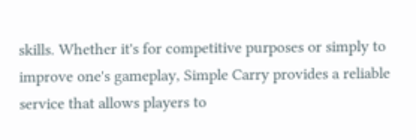skills. Whether it's for competitive purposes or simply to improve one's gameplay, Simple Carry provides a reliable service that allows players to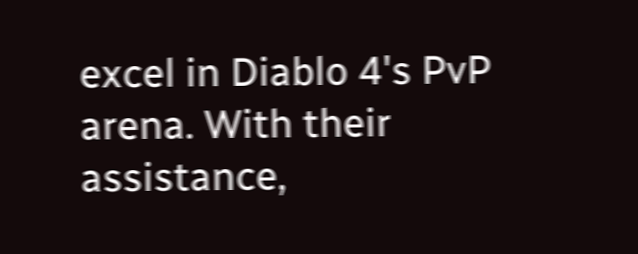excel in Diablo 4's PvP arena. With their assistance,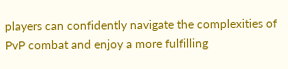players can confidently navigate the complexities of PvP combat and enjoy a more fulfilling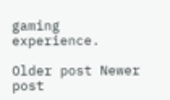gaming experience.

Older post Newer post